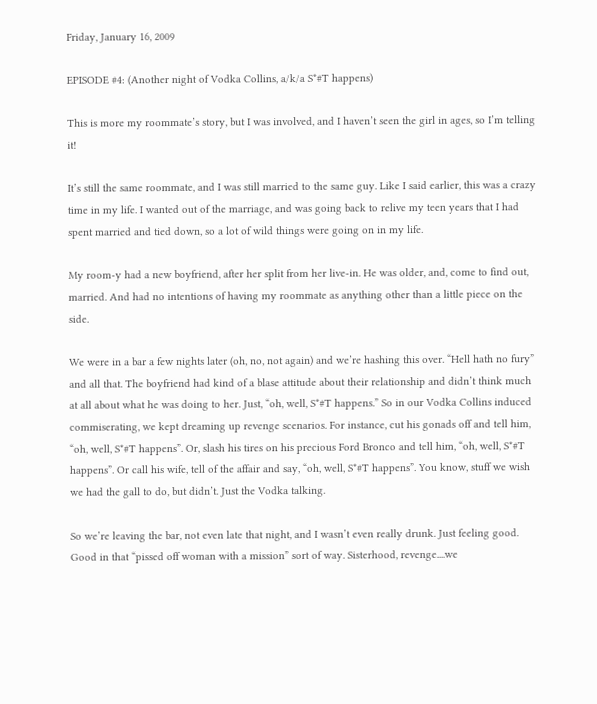Friday, January 16, 2009

EPISODE #4: (Another night of Vodka Collins, a/k/a S*#T happens)

This is more my roommate’s story, but I was involved, and I haven’t seen the girl in ages, so I’m telling it!

It’s still the same roommate, and I was still married to the same guy. Like I said earlier, this was a crazy time in my life. I wanted out of the marriage, and was going back to relive my teen years that I had spent married and tied down, so a lot of wild things were going on in my life.

My room-y had a new boyfriend, after her split from her live-in. He was older, and, come to find out, married. And had no intentions of having my roommate as anything other than a little piece on the side.

We were in a bar a few nights later (oh, no, not again) and we’re hashing this over. “Hell hath no fury” and all that. The boyfriend had kind of a blase attitude about their relationship and didn’t think much at all about what he was doing to her. Just, “oh, well, S*#T happens.” So in our Vodka Collins induced commiserating, we kept dreaming up revenge scenarios. For instance, cut his gonads off and tell him, “oh, well, S*#T happens”. Or, slash his tires on his precious Ford Bronco and tell him, “oh, well, S*#T happens”. Or call his wife, tell of the affair and say, “oh, well, S*#T happens”. You know, stuff we wish we had the gall to do, but didn’t. Just the Vodka talking.

So we’re leaving the bar, not even late that night, and I wasn’t even really drunk. Just feeling good. Good in that “pissed off woman with a mission” sort of way. Sisterhood, revenge....we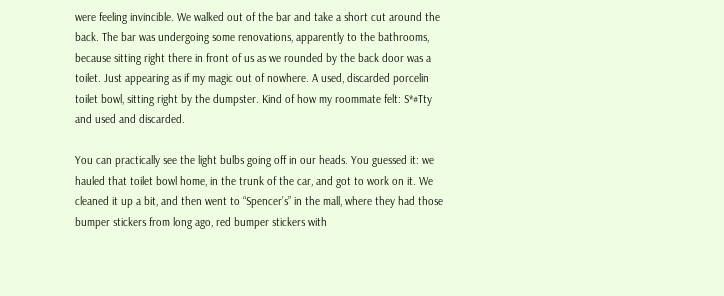were feeling invincible. We walked out of the bar and take a short cut around the back. The bar was undergoing some renovations, apparently to the bathrooms, because sitting right there in front of us as we rounded by the back door was a toilet. Just appearing as if my magic out of nowhere. A used, discarded porcelin toilet bowl, sitting right by the dumpster. Kind of how my roommate felt: S*#Tty and used and discarded.

You can practically see the light bulbs going off in our heads. You guessed it: we hauled that toilet bowl home, in the trunk of the car, and got to work on it. We cleaned it up a bit, and then went to “Spencer’s” in the mall, where they had those bumper stickers from long ago, red bumper stickers with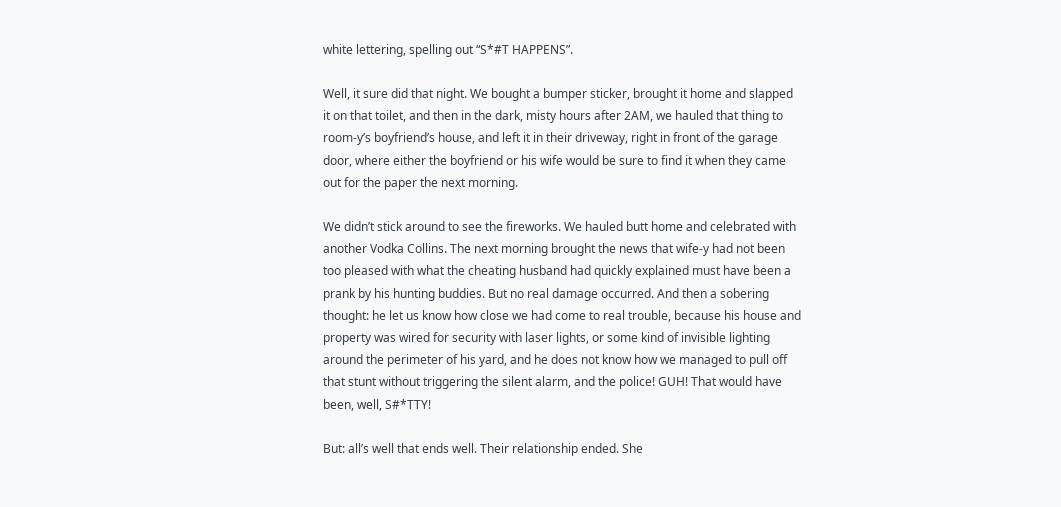white lettering, spelling out “S*#T HAPPENS”.

Well, it sure did that night. We bought a bumper sticker, brought it home and slapped it on that toilet, and then in the dark, misty hours after 2AM, we hauled that thing to room-y’s boyfriend’s house, and left it in their driveway, right in front of the garage door, where either the boyfriend or his wife would be sure to find it when they came out for the paper the next morning.

We didn’t stick around to see the fireworks. We hauled butt home and celebrated with another Vodka Collins. The next morning brought the news that wife-y had not been too pleased with what the cheating husband had quickly explained must have been a prank by his hunting buddies. But no real damage occurred. And then a sobering thought: he let us know how close we had come to real trouble, because his house and property was wired for security with laser lights, or some kind of invisible lighting around the perimeter of his yard, and he does not know how we managed to pull off that stunt without triggering the silent alarm, and the police! GUH! That would have been, well, S#*TTY!

But: all’s well that ends well. Their relationship ended. She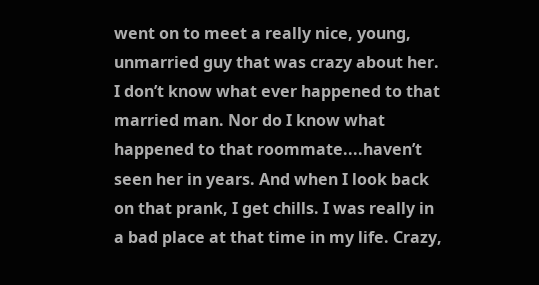went on to meet a really nice, young, unmarried guy that was crazy about her. I don’t know what ever happened to that married man. Nor do I know what happened to that roommate....haven’t seen her in years. And when I look back on that prank, I get chills. I was really in a bad place at that time in my life. Crazy,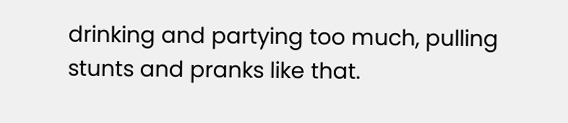drinking and partying too much, pulling stunts and pranks like that.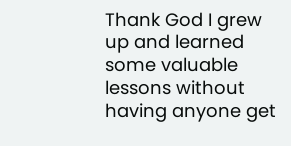Thank God I grew up and learned some valuable lessons without having anyone get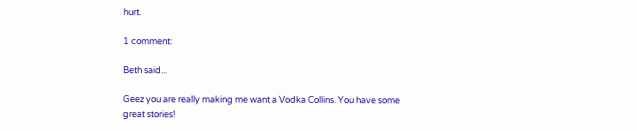hurt.

1 comment:

Beth said...

Geez you are really making me want a Vodka Collins. You have some great stories!